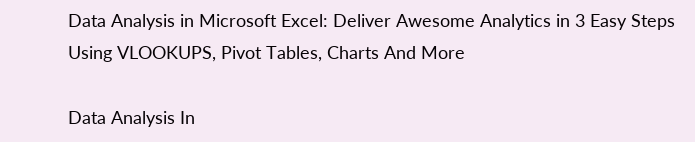Data Analysis in Microsoft Excel: Deliver Awesome Analytics in 3 Easy Steps Using VLOOKUPS, Pivot Tables, Charts And More

Data Analysis In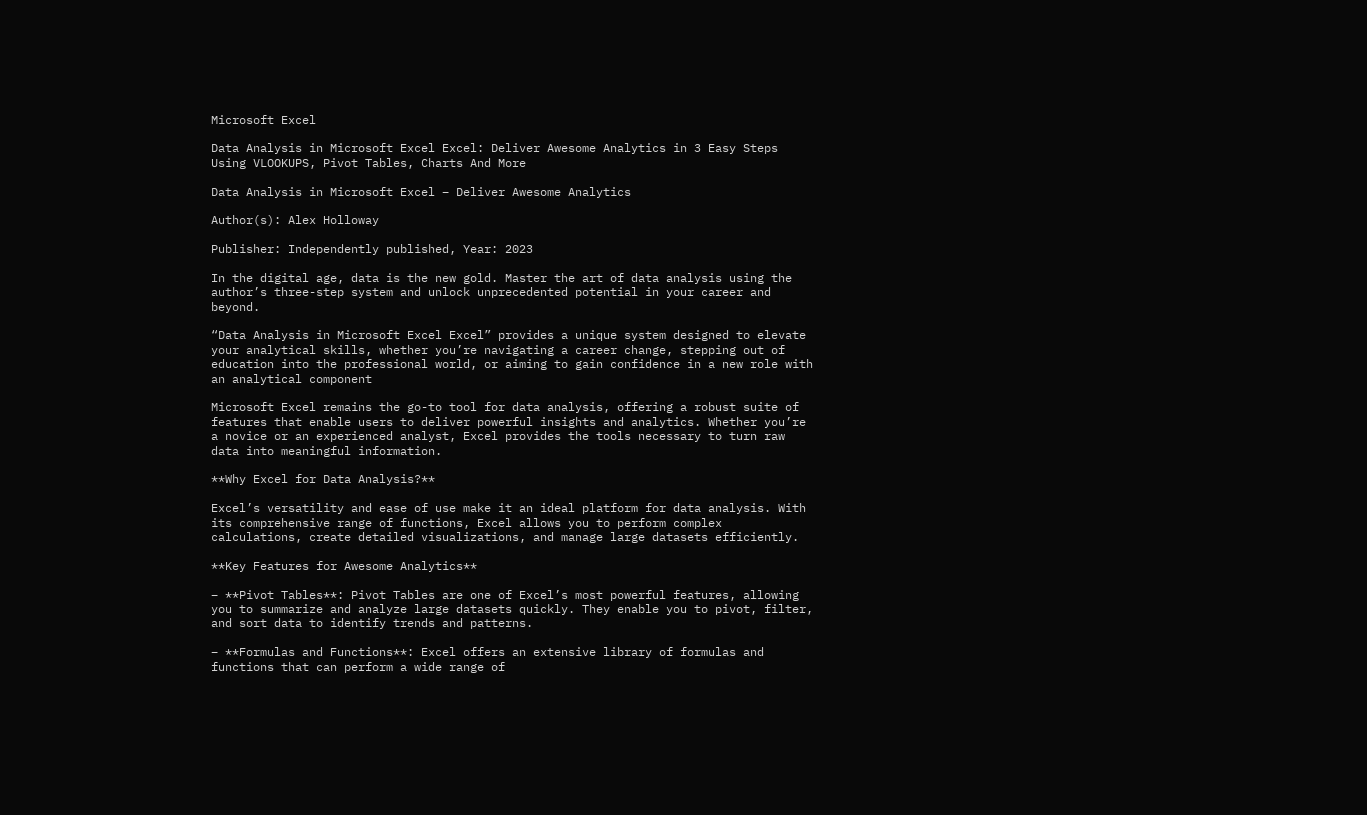Microsoft Excel

Data Analysis in Microsoft Excel Excel: Deliver Awesome Analytics in 3 Easy Steps Using VLOOKUPS, Pivot Tables, Charts And More

Data Analysis in Microsoft Excel – Deliver Awesome Analytics

Author(s): Alex Holloway

Publisher: Independently published, Year: 2023

In the digital age, data is the new gold. Master the art of data analysis using the author’s three-step system and unlock unprecedented potential in your career and beyond.

“Data Analysis in Microsoft Excel Excel” provides a unique system designed to elevate your analytical skills, whether you’re navigating a career change, stepping out of education into the professional world, or aiming to gain confidence in a new role with an analytical component

Microsoft Excel remains the go-to tool for data analysis, offering a robust suite of features that enable users to deliver powerful insights and analytics. Whether you’re a novice or an experienced analyst, Excel provides the tools necessary to turn raw data into meaningful information.

**Why Excel for Data Analysis?**

Excel’s versatility and ease of use make it an ideal platform for data analysis. With its comprehensive range of functions, Excel allows you to perform complex calculations, create detailed visualizations, and manage large datasets efficiently.

**Key Features for Awesome Analytics**

– **Pivot Tables**: Pivot Tables are one of Excel’s most powerful features, allowing you to summarize and analyze large datasets quickly. They enable you to pivot, filter, and sort data to identify trends and patterns.

– **Formulas and Functions**: Excel offers an extensive library of formulas and functions that can perform a wide range of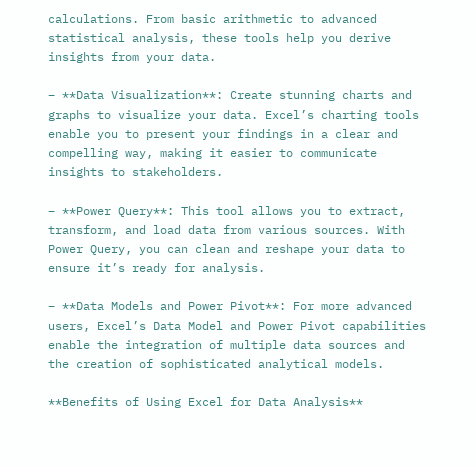calculations. From basic arithmetic to advanced statistical analysis, these tools help you derive insights from your data.

– **Data Visualization**: Create stunning charts and graphs to visualize your data. Excel’s charting tools enable you to present your findings in a clear and compelling way, making it easier to communicate insights to stakeholders.

– **Power Query**: This tool allows you to extract, transform, and load data from various sources. With Power Query, you can clean and reshape your data to ensure it’s ready for analysis.

– **Data Models and Power Pivot**: For more advanced users, Excel’s Data Model and Power Pivot capabilities enable the integration of multiple data sources and the creation of sophisticated analytical models.

**Benefits of Using Excel for Data Analysis**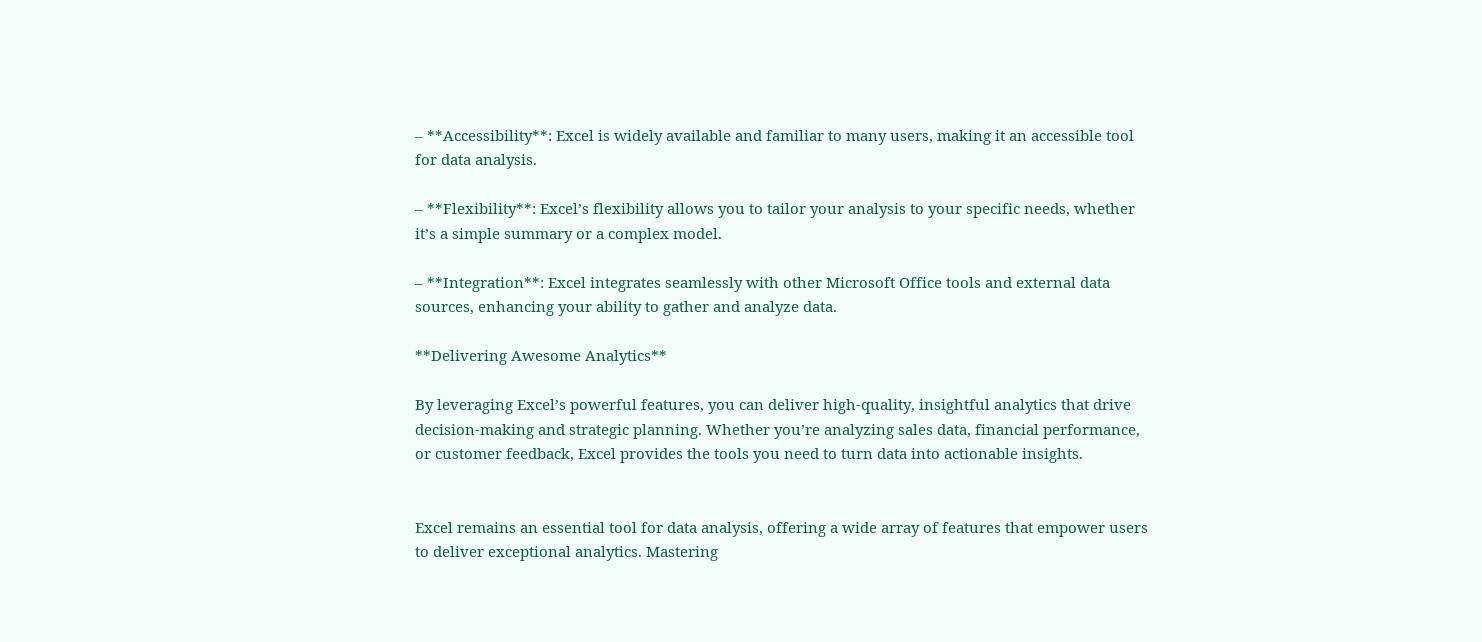– **Accessibility**: Excel is widely available and familiar to many users, making it an accessible tool for data analysis.

– **Flexibility**: Excel’s flexibility allows you to tailor your analysis to your specific needs, whether it’s a simple summary or a complex model.

– **Integration**: Excel integrates seamlessly with other Microsoft Office tools and external data sources, enhancing your ability to gather and analyze data.

**Delivering Awesome Analytics**

By leveraging Excel’s powerful features, you can deliver high-quality, insightful analytics that drive decision-making and strategic planning. Whether you’re analyzing sales data, financial performance, or customer feedback, Excel provides the tools you need to turn data into actionable insights.


Excel remains an essential tool for data analysis, offering a wide array of features that empower users to deliver exceptional analytics. Mastering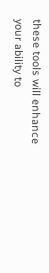these tools will enhance your ability to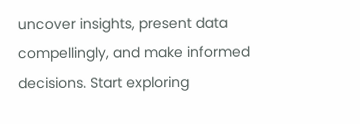uncover insights, present data compellingly, and make informed decisions. Start exploring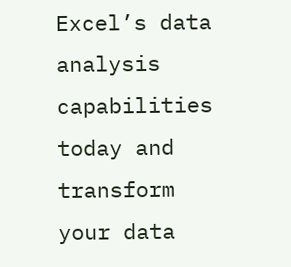Excel’s data analysis capabilities today and transform your data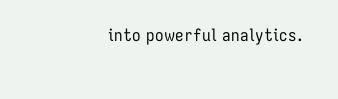into powerful analytics.